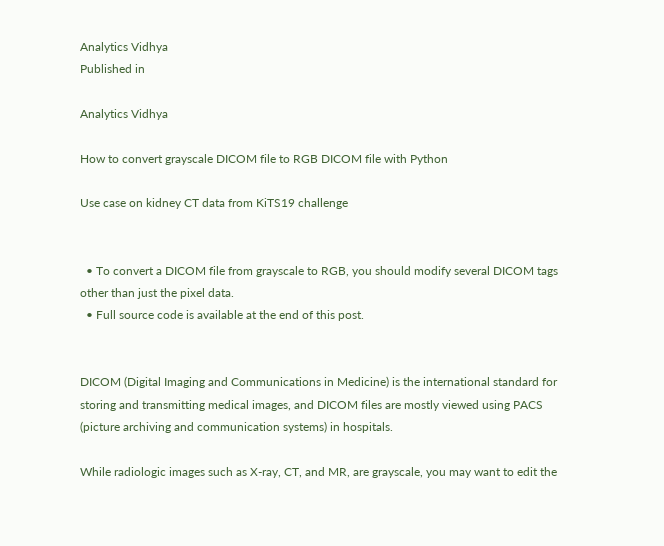Analytics Vidhya
Published in

Analytics Vidhya

How to convert grayscale DICOM file to RGB DICOM file with Python

Use case on kidney CT data from KiTS19 challenge


  • To convert a DICOM file from grayscale to RGB, you should modify several DICOM tags other than just the pixel data.
  • Full source code is available at the end of this post.


DICOM (Digital Imaging and Communications in Medicine) is the international standard for storing and transmitting medical images, and DICOM files are mostly viewed using PACS (picture archiving and communication systems) in hospitals.

While radiologic images such as X-ray, CT, and MR, are grayscale, you may want to edit the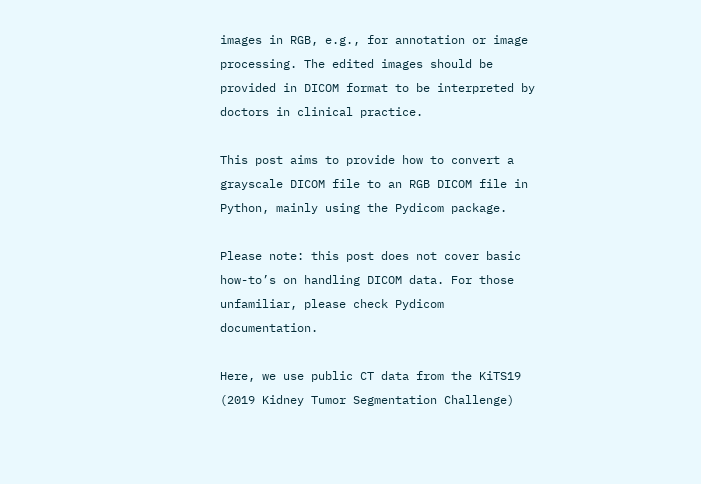images in RGB, e.g., for annotation or image processing. The edited images should be provided in DICOM format to be interpreted by doctors in clinical practice.

This post aims to provide how to convert a grayscale DICOM file to an RGB DICOM file in Python, mainly using the Pydicom package.

Please note: this post does not cover basic how-to’s on handling DICOM data. For those unfamiliar, please check Pydicom documentation.

Here, we use public CT data from the KiTS19 (2019 Kidney Tumor Segmentation Challenge)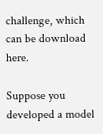challenge, which can be download here.

Suppose you developed a model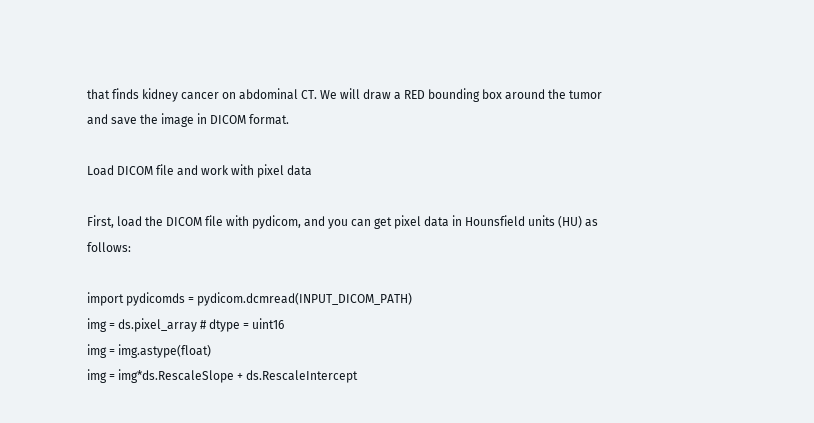that finds kidney cancer on abdominal CT. We will draw a RED bounding box around the tumor and save the image in DICOM format.

Load DICOM file and work with pixel data

First, load the DICOM file with pydicom, and you can get pixel data in Hounsfield units (HU) as follows:

import pydicomds = pydicom.dcmread(INPUT_DICOM_PATH)
img = ds.pixel_array # dtype = uint16
img = img.astype(float)
img = img*ds.RescaleSlope + ds.RescaleIntercept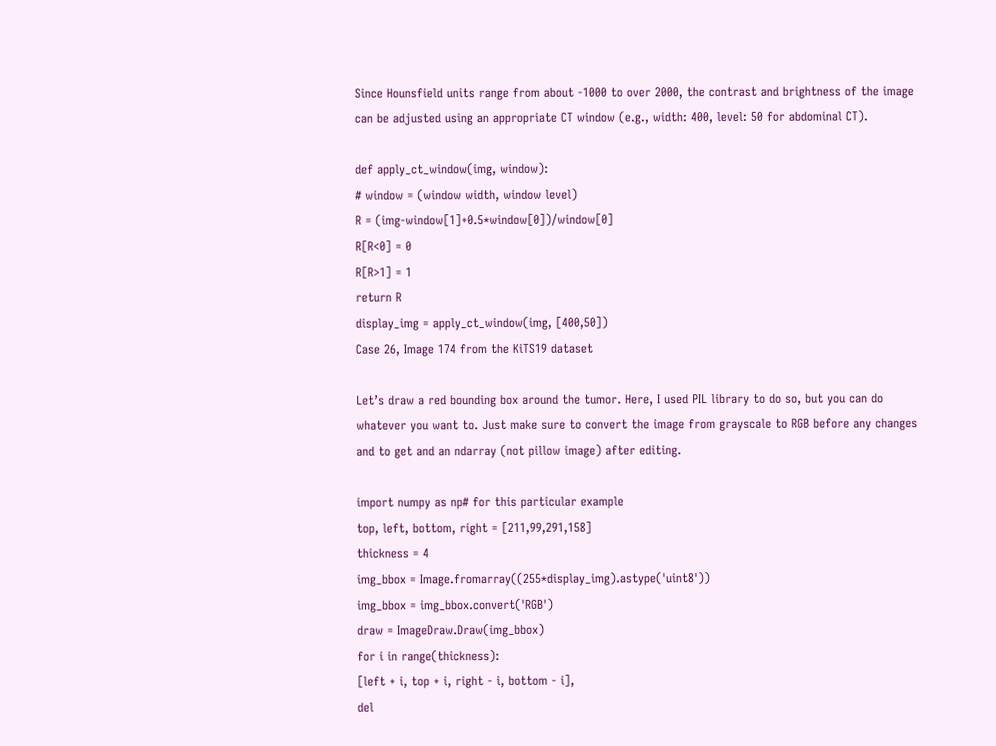Since Hounsfield units range from about -1000 to over 2000, the contrast and brightness of the image can be adjusted using an appropriate CT window (e.g., width: 400, level: 50 for abdominal CT).

def apply_ct_window(img, window):
# window = (window width, window level)
R = (img-window[1]+0.5*window[0])/window[0]
R[R<0] = 0
R[R>1] = 1
return R
display_img = apply_ct_window(img, [400,50])
Case 26, Image 174 from the KiTS19 dataset

Let’s draw a red bounding box around the tumor. Here, I used PIL library to do so, but you can do whatever you want to. Just make sure to convert the image from grayscale to RGB before any changes and to get and an ndarray (not pillow image) after editing.

import numpy as np# for this particular example
top, left, bottom, right = [211,99,291,158]
thickness = 4
img_bbox = Image.fromarray((255*display_img).astype('uint8'))
img_bbox = img_bbox.convert('RGB')
draw = ImageDraw.Draw(img_bbox)
for i in range(thickness):
[left + i, top + i, right - i, bottom - i],
del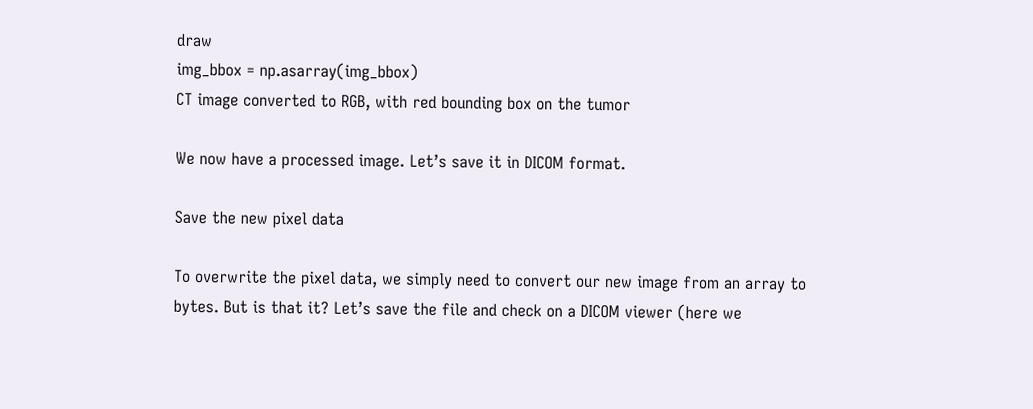draw
img_bbox = np.asarray(img_bbox)
CT image converted to RGB, with red bounding box on the tumor

We now have a processed image. Let’s save it in DICOM format.

Save the new pixel data

To overwrite the pixel data, we simply need to convert our new image from an array to bytes. But is that it? Let’s save the file and check on a DICOM viewer (here we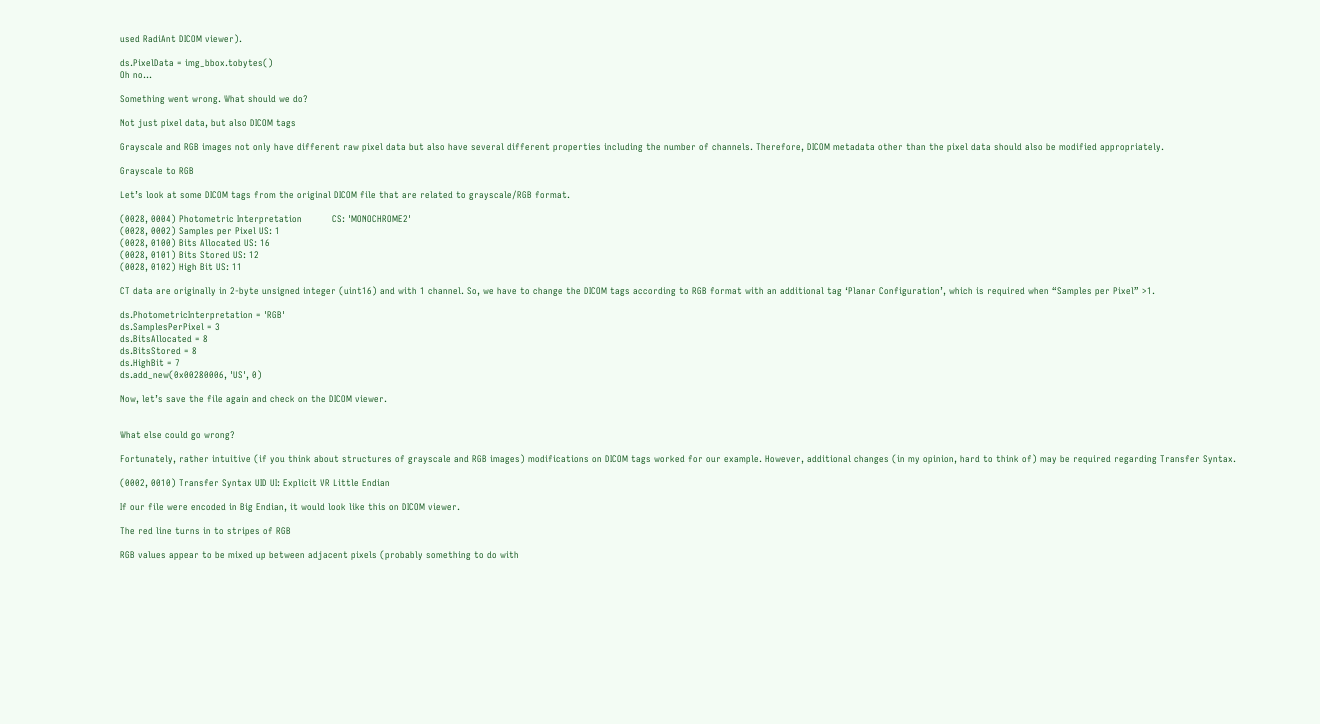used RadiAnt DICOM viewer).

ds.PixelData = img_bbox.tobytes()
Oh no…

Something went wrong. What should we do?

Not just pixel data, but also DICOM tags

Grayscale and RGB images not only have different raw pixel data but also have several different properties including the number of channels. Therefore, DICOM metadata other than the pixel data should also be modified appropriately.

Grayscale to RGB

Let’s look at some DICOM tags from the original DICOM file that are related to grayscale/RGB format.

(0028, 0004) Photometric Interpretation          CS: 'MONOCHROME2'
(0028, 0002) Samples per Pixel US: 1
(0028, 0100) Bits Allocated US: 16
(0028, 0101) Bits Stored US: 12
(0028, 0102) High Bit US: 11

CT data are originally in 2-byte unsigned integer (uint16) and with 1 channel. So, we have to change the DICOM tags according to RGB format with an additional tag ‘Planar Configuration’, which is required when “Samples per Pixel” >1.

ds.PhotometricInterpretation = 'RGB'
ds.SamplesPerPixel = 3
ds.BitsAllocated = 8
ds.BitsStored = 8
ds.HighBit = 7
ds.add_new(0x00280006, 'US', 0)

Now, let’s save the file again and check on the DICOM viewer.


What else could go wrong?

Fortunately, rather intuitive (if you think about structures of grayscale and RGB images) modifications on DICOM tags worked for our example. However, additional changes (in my opinion, hard to think of) may be required regarding Transfer Syntax.

(0002, 0010) Transfer Syntax UID UI: Explicit VR Little Endian

If our file were encoded in Big Endian, it would look like this on DICOM viewer.

The red line turns in to stripes of RGB

RGB values appear to be mixed up between adjacent pixels (probably something to do with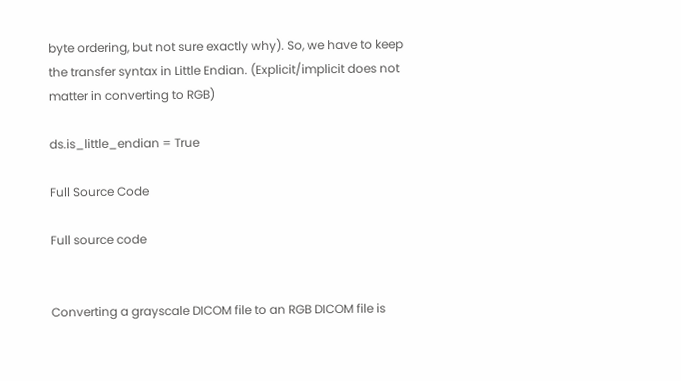byte ordering, but not sure exactly why). So, we have to keep the transfer syntax in Little Endian. (Explicit/implicit does not matter in converting to RGB)

ds.is_little_endian = True

Full Source Code

Full source code


Converting a grayscale DICOM file to an RGB DICOM file is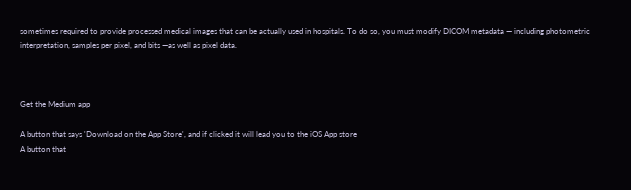sometimes required to provide processed medical images that can be actually used in hospitals. To do so, you must modify DICOM metadata — including photometric interpretation, samples per pixel, and bits —as well as pixel data.



Get the Medium app

A button that says 'Download on the App Store', and if clicked it will lead you to the iOS App store
A button that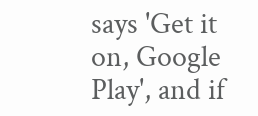says 'Get it on, Google Play', and if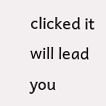clicked it will lead you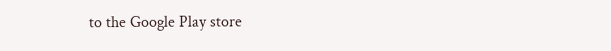to the Google Play store